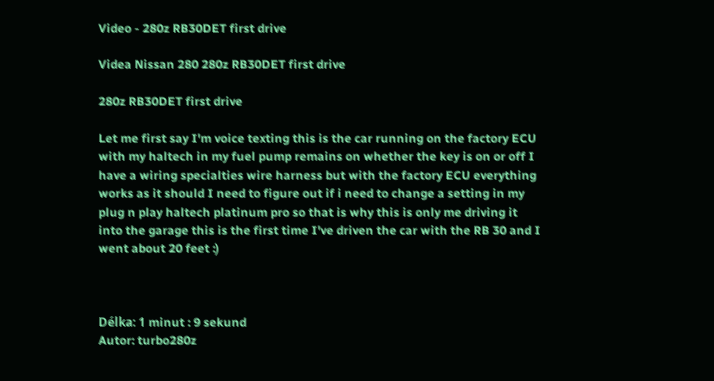Video - 280z RB30DET first drive

Videa Nissan 280 280z RB30DET first drive

280z RB30DET first drive

Let me first say I'm voice texting this is the car running on the factory ECU with my haltech in my fuel pump remains on whether the key is on or off I have a wiring specialties wire harness but with the factory ECU everything works as it should I need to figure out if i need to change a setting in my plug n play haltech platinum pro so that is why this is only me driving it into the garage this is the first time I've driven the car with the RB 30 and I went about 20 feet :)



Délka: 1 minut : 9 sekund
Autor: turbo280z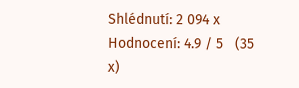Shlédnutí: 2 094 x
Hodnocení: 4.9 / 5   (35 x)